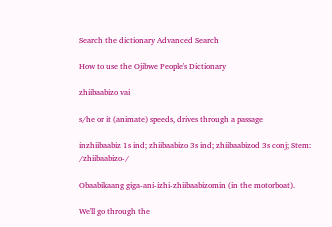Search the dictionary Advanced Search

How to use the Ojibwe People's Dictionary

zhiibaabizo vai

s/he or it (animate) speeds, drives through a passage

inzhiibaabiz 1s ind; zhiibaabizo 3s ind; zhiibaabizod 3s conj; Stem: /zhiibaabizo-/

Obaabikaang giga-ani-izhi-zhiibaabizomin (in the motorboat).

We'll go through the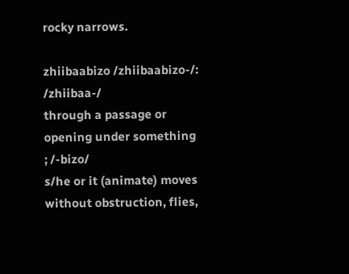rocky narrows.

zhiibaabizo /zhiibaabizo-/: /zhiibaa-/
through a passage or opening under something
; /-bizo/
s/he or it (animate) moves without obstruction, flies,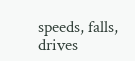speeds, falls, drives